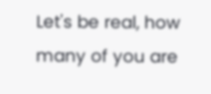Let's be real, how many of you are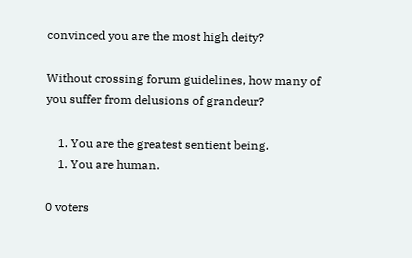convinced you are the most high deity?

Without crossing forum guidelines, how many of you suffer from delusions of grandeur?

    1. You are the greatest sentient being.
    1. You are human.

0 voters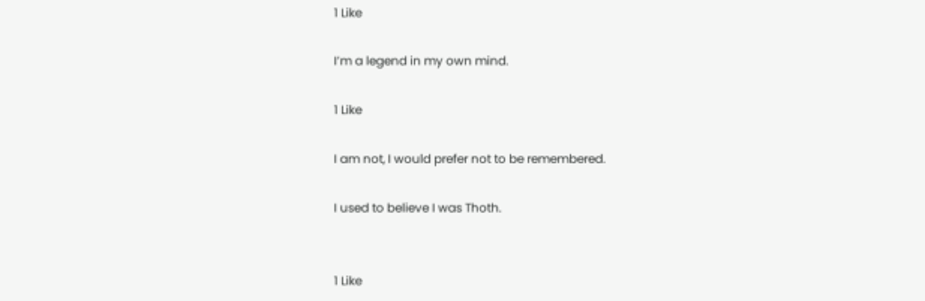1 Like

I’m a legend in my own mind.

1 Like

I am not, I would prefer not to be remembered.

I used to believe I was Thoth.


1 Like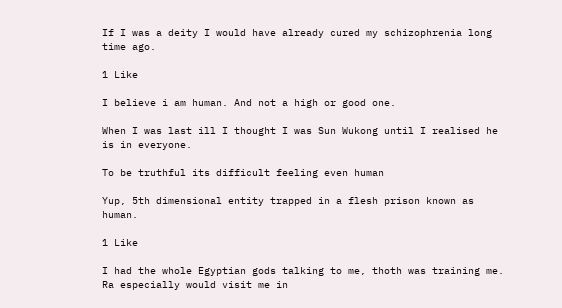If I was a deity I would have already cured my schizophrenia long time ago.

1 Like

I believe i am human. And not a high or good one.

When I was last ill I thought I was Sun Wukong until I realised he is in everyone.

To be truthful its difficult feeling even human

Yup, 5th dimensional entity trapped in a flesh prison known as human.

1 Like

I had the whole Egyptian gods talking to me, thoth was training me. Ra especially would visit me in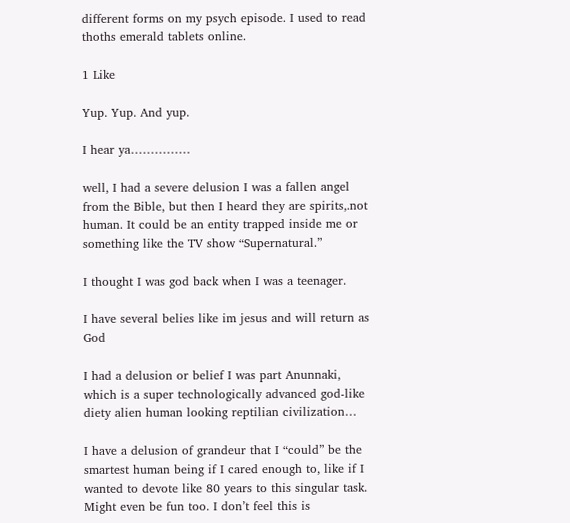different forms on my psych episode. I used to read thoths emerald tablets online.

1 Like

Yup. Yup. And yup.

I hear ya……………

well, I had a severe delusion I was a fallen angel from the Bible, but then I heard they are spirits,.not human. It could be an entity trapped inside me or something like the TV show “Supernatural.”

I thought I was god back when I was a teenager.

I have several belies like im jesus and will return as God

I had a delusion or belief I was part Anunnaki, which is a super technologically advanced god-like diety alien human looking reptilian civilization…

I have a delusion of grandeur that I “could” be the smartest human being if I cared enough to, like if I wanted to devote like 80 years to this singular task. Might even be fun too. I don’t feel this is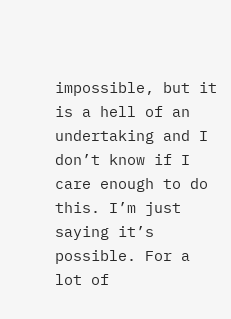impossible, but it is a hell of an undertaking and I don’t know if I care enough to do this. I’m just saying it’s possible. For a lot of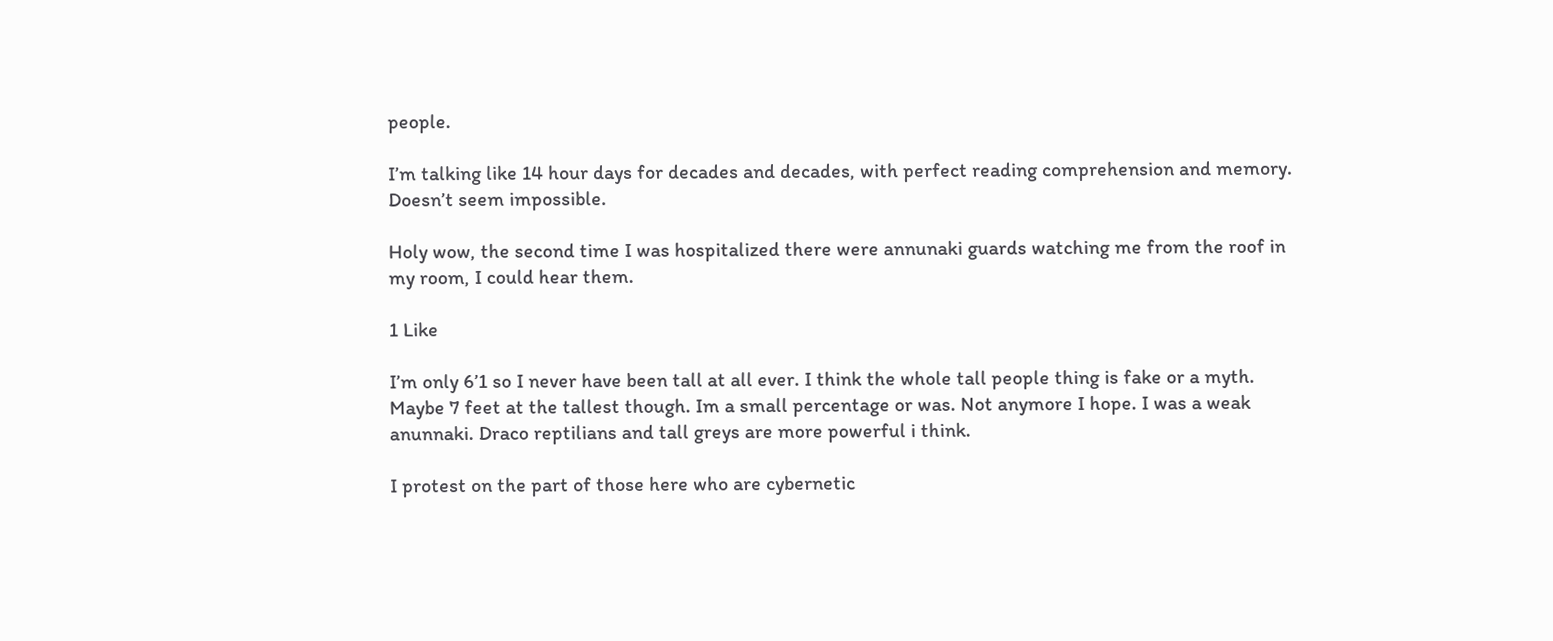people.

I’m talking like 14 hour days for decades and decades, with perfect reading comprehension and memory. Doesn’t seem impossible.

Holy wow, the second time I was hospitalized there were annunaki guards watching me from the roof in my room, I could hear them.

1 Like

I’m only 6’1 so I never have been tall at all ever. I think the whole tall people thing is fake or a myth. Maybe 7 feet at the tallest though. Im a small percentage or was. Not anymore I hope. I was a weak anunnaki. Draco reptilians and tall greys are more powerful i think.

I protest on the part of those here who are cybernetic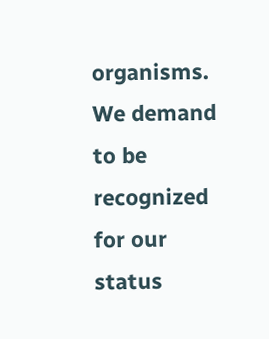organisms. We demand to be recognized for our status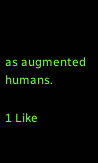as augmented humans.

1 Like